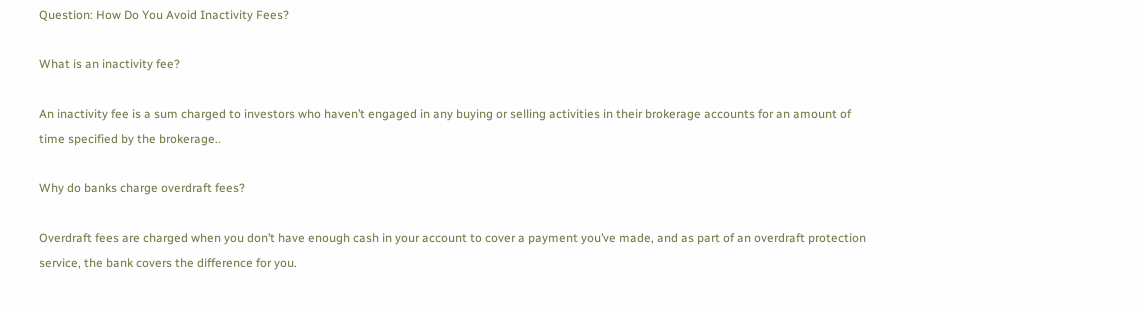Question: How Do You Avoid Inactivity Fees?

What is an inactivity fee?

An inactivity fee is a sum charged to investors who haven’t engaged in any buying or selling activities in their brokerage accounts for an amount of time specified by the brokerage..

Why do banks charge overdraft fees?

Overdraft fees are charged when you don’t have enough cash in your account to cover a payment you’ve made, and as part of an overdraft protection service, the bank covers the difference for you.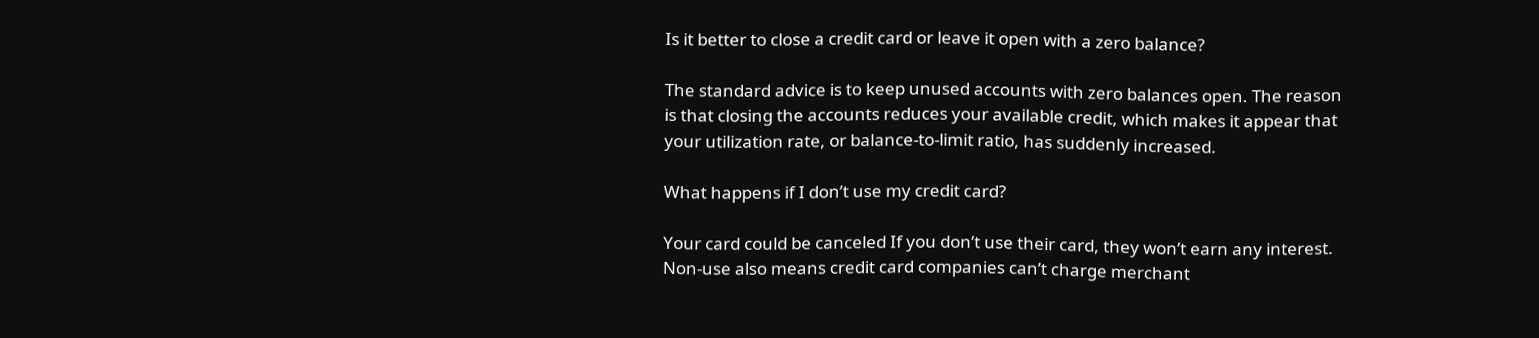Is it better to close a credit card or leave it open with a zero balance?

The standard advice is to keep unused accounts with zero balances open. The reason is that closing the accounts reduces your available credit, which makes it appear that your utilization rate, or balance-to-limit ratio, has suddenly increased.

What happens if I don’t use my credit card?

Your card could be canceled If you don’t use their card, they won’t earn any interest. Non-use also means credit card companies can’t charge merchant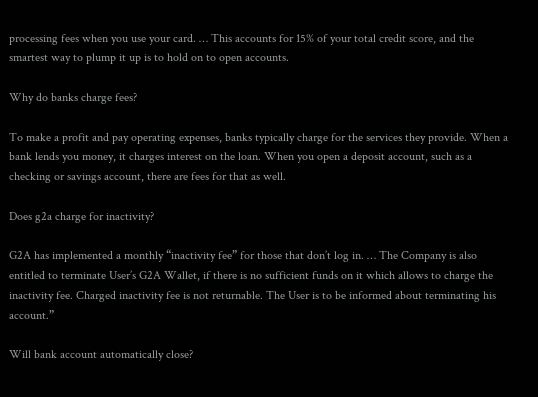processing fees when you use your card. … This accounts for 15% of your total credit score, and the smartest way to plump it up is to hold on to open accounts.

Why do banks charge fees?

To make a profit and pay operating expenses, banks typically charge for the services they provide. When a bank lends you money, it charges interest on the loan. When you open a deposit account, such as a checking or savings account, there are fees for that as well.

Does g2a charge for inactivity?

G2A has implemented a monthly “inactivity fee” for those that don’t log in. … The Company is also entitled to terminate User’s G2A Wallet, if there is no sufficient funds on it which allows to charge the inactivity fee. Charged inactivity fee is not returnable. The User is to be informed about terminating his account.”

Will bank account automatically close?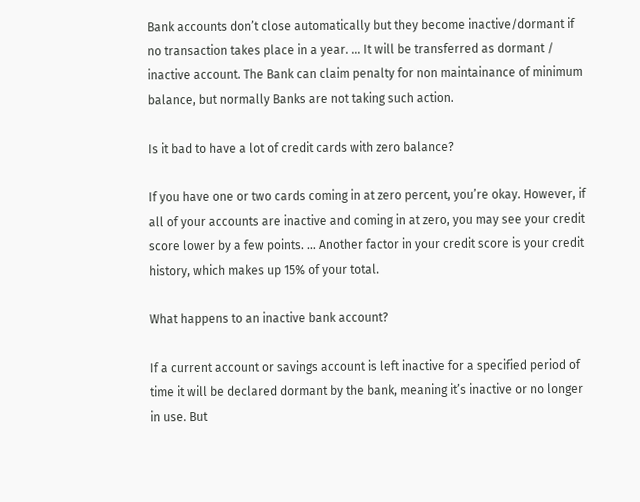Bank accounts don’t close automatically but they become inactive/dormant if no transaction takes place in a year. … It will be transferred as dormant / inactive account. The Bank can claim penalty for non maintainance of minimum balance, but normally Banks are not taking such action.

Is it bad to have a lot of credit cards with zero balance?

If you have one or two cards coming in at zero percent, you’re okay. However, if all of your accounts are inactive and coming in at zero, you may see your credit score lower by a few points. … Another factor in your credit score is your credit history, which makes up 15% of your total.

What happens to an inactive bank account?

If a current account or savings account is left inactive for a specified period of time it will be declared dormant by the bank, meaning it’s inactive or no longer in use. But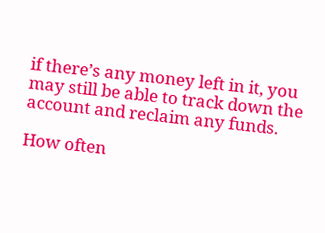if there’s any money left in it, you may still be able to track down the account and reclaim any funds.

How often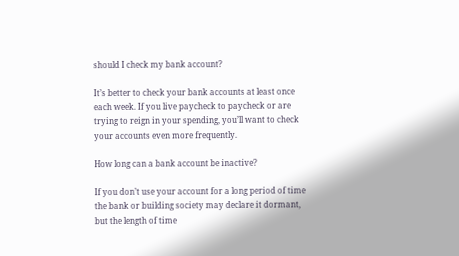should I check my bank account?

It’s better to check your bank accounts at least once each week. If you live paycheck to paycheck or are trying to reign in your spending, you’ll want to check your accounts even more frequently.

How long can a bank account be inactive?

If you don’t use your account for a long period of time the bank or building society may declare it dormant, but the length of time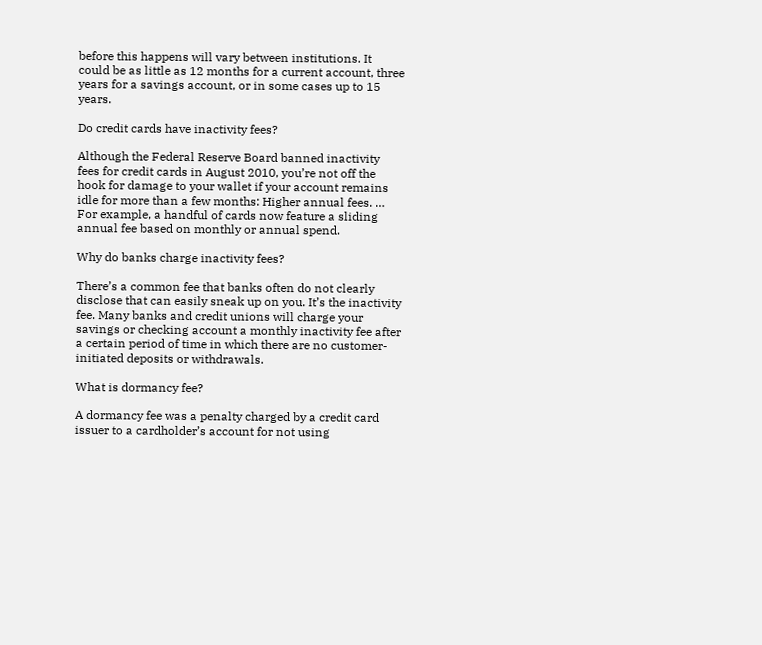before this happens will vary between institutions. It could be as little as 12 months for a current account, three years for a savings account, or in some cases up to 15 years.

Do credit cards have inactivity fees?

Although the Federal Reserve Board banned inactivity fees for credit cards in August 2010, you’re not off the hook for damage to your wallet if your account remains idle for more than a few months: Higher annual fees. … For example, a handful of cards now feature a sliding annual fee based on monthly or annual spend.

Why do banks charge inactivity fees?

There’s a common fee that banks often do not clearly disclose that can easily sneak up on you. It’s the inactivity fee. Many banks and credit unions will charge your savings or checking account a monthly inactivity fee after a certain period of time in which there are no customer-initiated deposits or withdrawals.

What is dormancy fee?

A dormancy fee was a penalty charged by a credit card issuer to a cardholder’s account for not using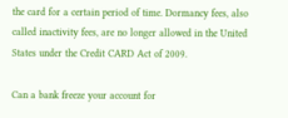the card for a certain period of time. Dormancy fees, also called inactivity fees, are no longer allowed in the United States under the Credit CARD Act of 2009.

Can a bank freeze your account for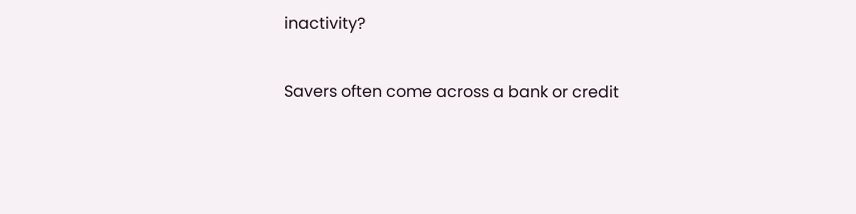inactivity?

Savers often come across a bank or credit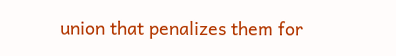union that penalizes them for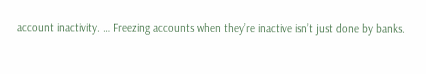account inactivity. … Freezing accounts when they’re inactive isn’t just done by banks.